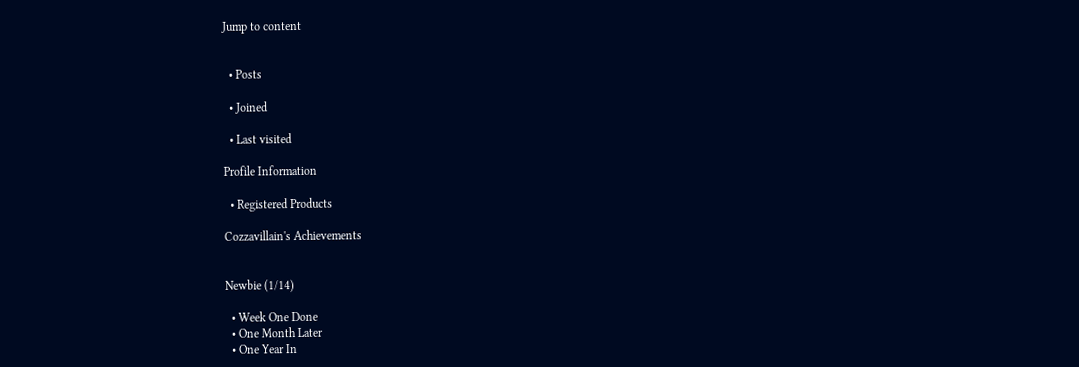Jump to content


  • Posts

  • Joined

  • Last visited

Profile Information

  • Registered Products

Cozzavillain's Achievements


Newbie (1/14)

  • Week One Done
  • One Month Later
  • One Year In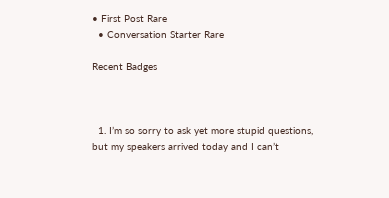• First Post Rare
  • Conversation Starter Rare

Recent Badges



  1. I’m so sorry to ask yet more stupid questions, but my speakers arrived today and I can’t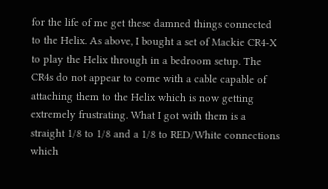for the life of me get these damned things connected to the Helix. As above, I bought a set of Mackie CR4-X to play the Helix through in a bedroom setup. The CR4s do not appear to come with a cable capable of attaching them to the Helix which is now getting extremely frustrating. What I got with them is a straight 1/8 to 1/8 and a 1/8 to RED/White connections which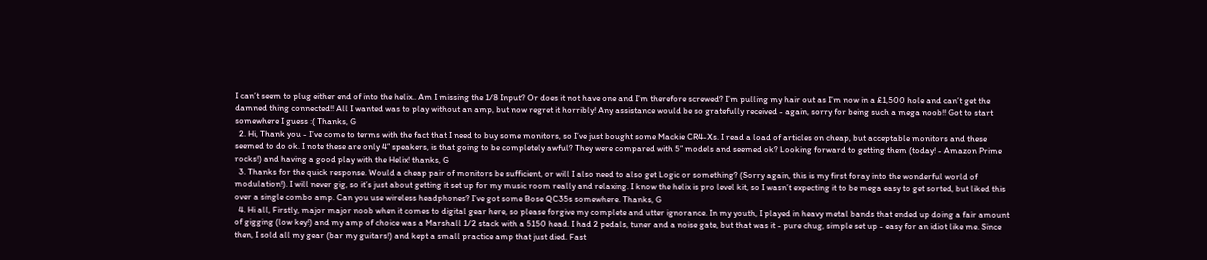I can’t seem to plug either end of into the helix.. Am I missing the 1/8 Input? Or does it not have one and I’m therefore screwed? I’m pulling my hair out as I’m now in a £1,500 hole and can’t get the damned thing connected!! All I wanted was to play without an amp, but now regret it horribly! Any assistance would be so gratefully received - again, sorry for being such a mega noob!! Got to start somewhere I guess :( Thanks, G
  2. Hi, Thank you - I’ve come to terms with the fact that I need to buy some monitors, so I’ve just bought some Mackie CR4-Xs. I read a load of articles on cheap, but acceptable monitors and these seemed to do ok. I note these are only 4” speakers, is that going to be completely awful? They were compared with 5” models and seemed ok? Looking forward to getting them (today! - Amazon Prime rocks!) and having a good play with the Helix! thanks, G
  3. Thanks for the quick response. Would a cheap pair of monitors be sufficient, or will I also need to also get Logic or something? (Sorry again, this is my first foray into the wonderful world of modulation!). I will never gig, so it’s just about getting it set up for my music room really and relaxing. I know the helix is pro level kit, so I wasn’t expecting it to be mega easy to get sorted, but liked this over a single combo amp. Can you use wireless headphones? I’ve got some Bose QC35s somewhere. Thanks, G
  4. Hi all, Firstly, major major noob when it comes to digital gear here, so please forgive my complete and utter ignorance. In my youth, I played in heavy metal bands that ended up doing a fair amount of gigging (low key!) and my amp of choice was a Marshall 1/2 stack with a 5150 head. I had 2 pedals, tuner and a noise gate, but that was it - pure chug, simple set up - easy for an idiot like me. Since then, I sold all my gear (bar my guitars!) and kept a small practice amp that just died. Fast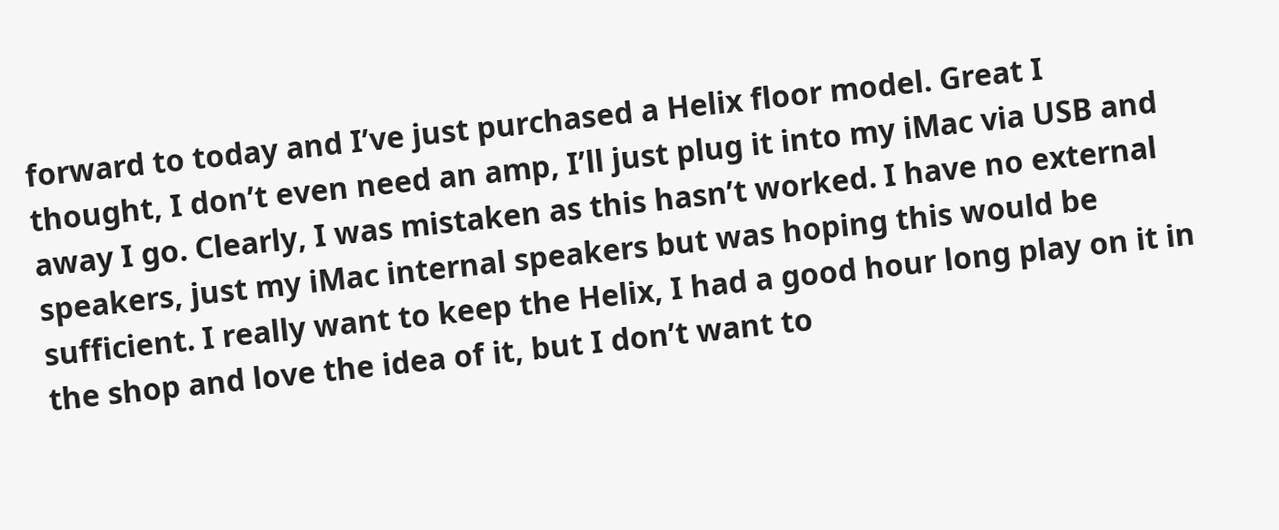forward to today and I’ve just purchased a Helix floor model. Great I thought, I don’t even need an amp, I’ll just plug it into my iMac via USB and away I go. Clearly, I was mistaken as this hasn’t worked. I have no external speakers, just my iMac internal speakers but was hoping this would be sufficient. I really want to keep the Helix, I had a good hour long play on it in the shop and love the idea of it, but I don’t want to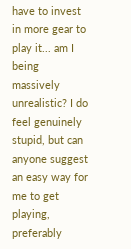have to invest in more gear to play it... am I being massively unrealistic? I do feel genuinely stupid, but can anyone suggest an easy way for me to get playing, preferably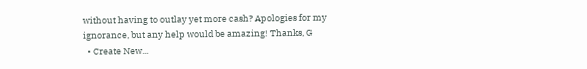without having to outlay yet more cash? Apologies for my ignorance, but any help would be amazing! Thanks, G
  • Create New...